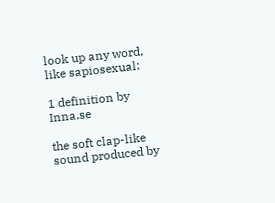look up any word, like sapiosexual:

1 definition by Inna.se

the soft clap-like sound produced by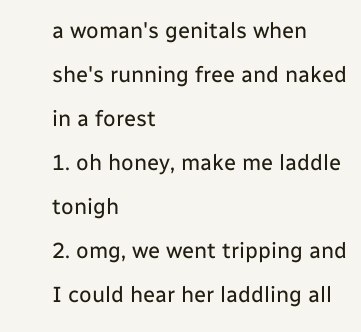a woman's genitals when she's running free and naked in a forest
1. oh honey, make me laddle tonigh
2. omg, we went tripping and I could hear her laddling all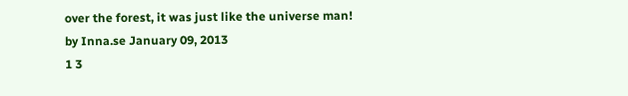over the forest, it was just like the universe man!
by Inna.se January 09, 2013
1 3